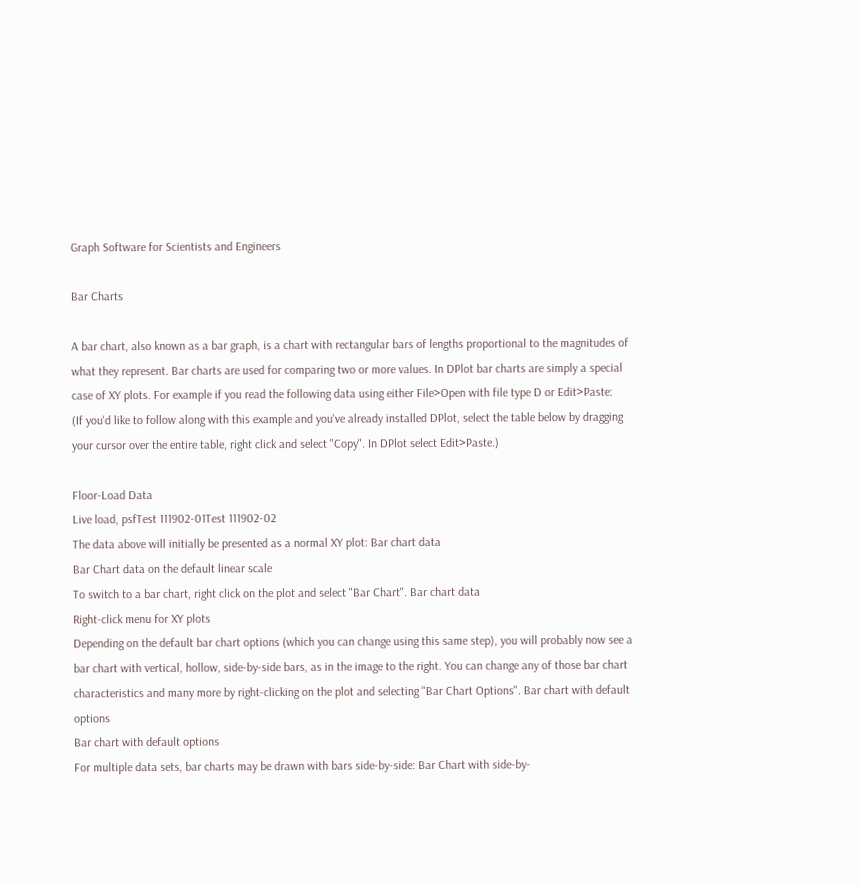Graph Software for Scientists and Engineers

Bar Charts

A bar chart, also known as a bar graph, is a chart with rectangular bars of lengths proportional to the magnitudes of what they represent. Bar charts are used for comparing two or more values. In DPlot bar charts are simply a special case of XY plots. For example if you read the following data using either File>Open with file type D or Edit>Paste:
(If you'd like to follow along with this example and you've already installed DPlot, select the table below by dragging your cursor over the entire table, right click and select "Copy". In DPlot select Edit>Paste.)

Floor-Load Data
Live load, psfTest 111902-01Test 111902-02
The data above will initially be presented as a normal XY plot: Bar chart data
Bar Chart data on the default linear scale
To switch to a bar chart, right click on the plot and select "Bar Chart". Bar chart data
Right-click menu for XY plots
Depending on the default bar chart options (which you can change using this same step), you will probably now see a bar chart with vertical, hollow, side-by-side bars, as in the image to the right. You can change any of those bar chart characteristics and many more by right-clicking on the plot and selecting "Bar Chart Options". Bar chart with default options
Bar chart with default options
For multiple data sets, bar charts may be drawn with bars side-by-side: Bar Chart with side-by-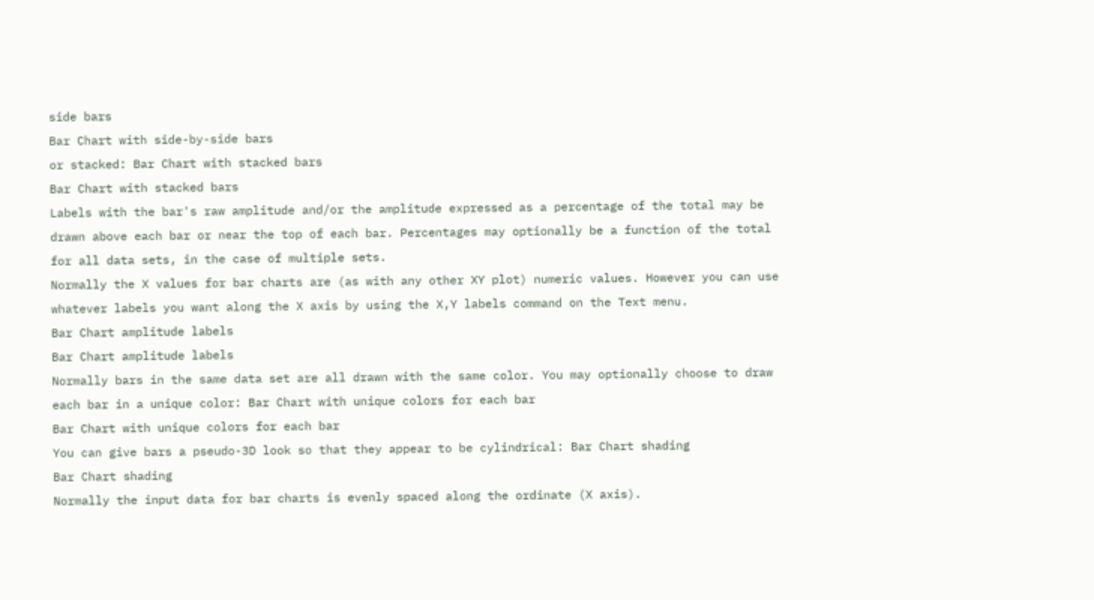side bars
Bar Chart with side-by-side bars
or stacked: Bar Chart with stacked bars
Bar Chart with stacked bars
Labels with the bar's raw amplitude and/or the amplitude expressed as a percentage of the total may be drawn above each bar or near the top of each bar. Percentages may optionally be a function of the total for all data sets, in the case of multiple sets.
Normally the X values for bar charts are (as with any other XY plot) numeric values. However you can use whatever labels you want along the X axis by using the X,Y labels command on the Text menu.
Bar Chart amplitude labels
Bar Chart amplitude labels
Normally bars in the same data set are all drawn with the same color. You may optionally choose to draw each bar in a unique color: Bar Chart with unique colors for each bar
Bar Chart with unique colors for each bar
You can give bars a pseudo-3D look so that they appear to be cylindrical: Bar Chart shading
Bar Chart shading
Normally the input data for bar charts is evenly spaced along the ordinate (X axis).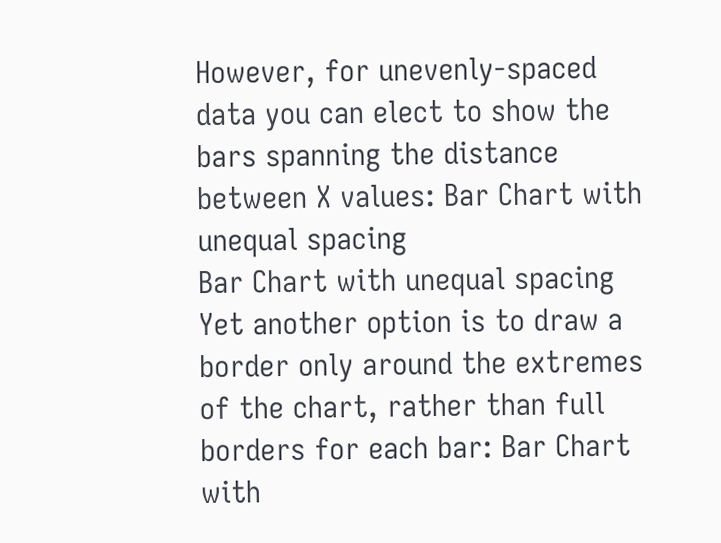However, for unevenly-spaced data you can elect to show the bars spanning the distance between X values: Bar Chart with unequal spacing
Bar Chart with unequal spacing
Yet another option is to draw a border only around the extremes of the chart, rather than full borders for each bar: Bar Chart with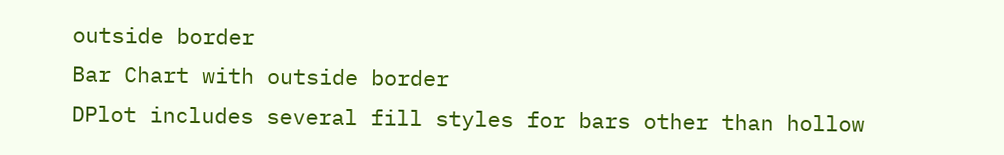outside border
Bar Chart with outside border
DPlot includes several fill styles for bars other than hollow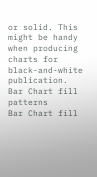or solid. This might be handy when producing charts for black-and-white publication. Bar Chart fill patterns
Bar Chart fill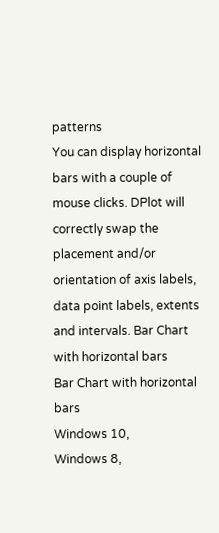patterns
You can display horizontal bars with a couple of mouse clicks. DPlot will correctly swap the placement and/or orientation of axis labels, data point labels, extents and intervals. Bar Chart with horizontal bars
Bar Chart with horizontal bars
Windows 10,
Windows 8,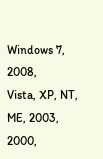Windows 7, 2008,
Vista, XP, NT,
ME, 2003, 2000,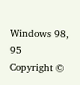Windows 98, 95
Copyright ©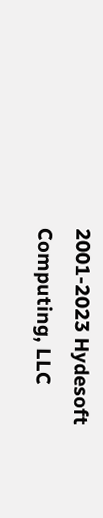2001-2023 Hydesoft Computing, LLC